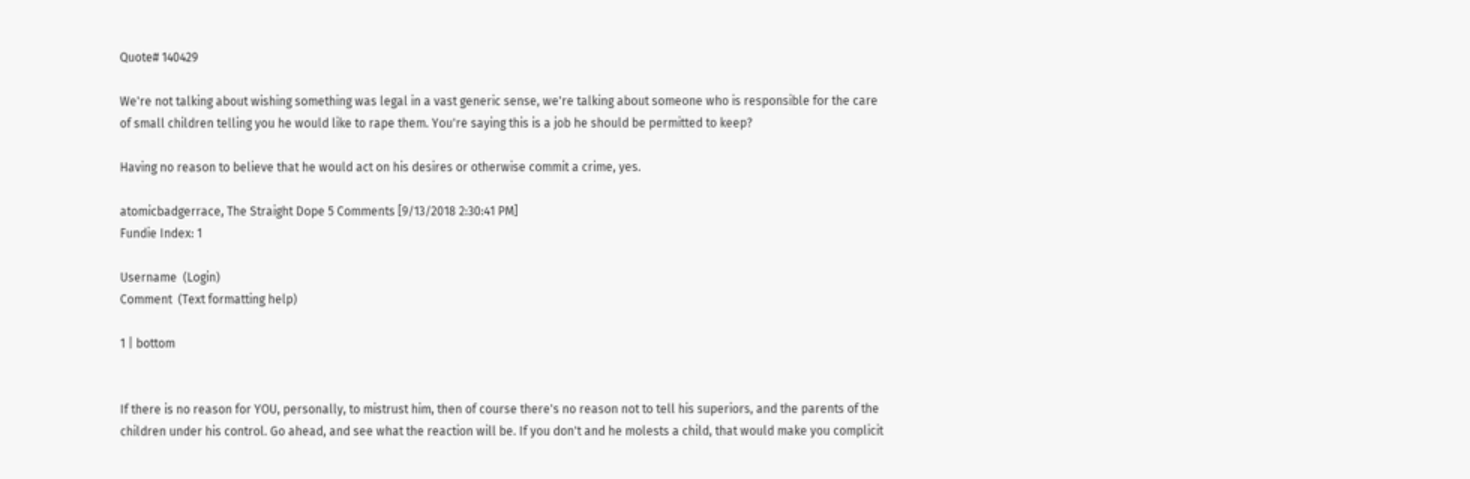Quote# 140429

We're not talking about wishing something was legal in a vast generic sense, we're talking about someone who is responsible for the care of small children telling you he would like to rape them. You're saying this is a job he should be permitted to keep?

Having no reason to believe that he would act on his desires or otherwise commit a crime, yes.

atomicbadgerrace, The Straight Dope 5 Comments [9/13/2018 2:30:41 PM]
Fundie Index: 1

Username  (Login)
Comment  (Text formatting help)

1 | bottom


If there is no reason for YOU, personally, to mistrust him, then of course there's no reason not to tell his superiors, and the parents of the children under his control. Go ahead, and see what the reaction will be. If you don't and he molests a child, that would make you complicit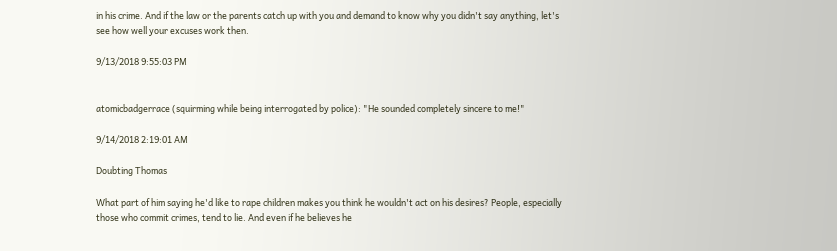in his crime. And if the law or the parents catch up with you and demand to know why you didn't say anything, let's see how well your excuses work then.

9/13/2018 9:55:03 PM


atomicbadgerrace (squirming while being interrogated by police): "He sounded completely sincere to me!"

9/14/2018 2:19:01 AM

Doubting Thomas

What part of him saying he'd like to rape children makes you think he wouldn't act on his desires? People, especially those who commit crimes, tend to lie. And even if he believes he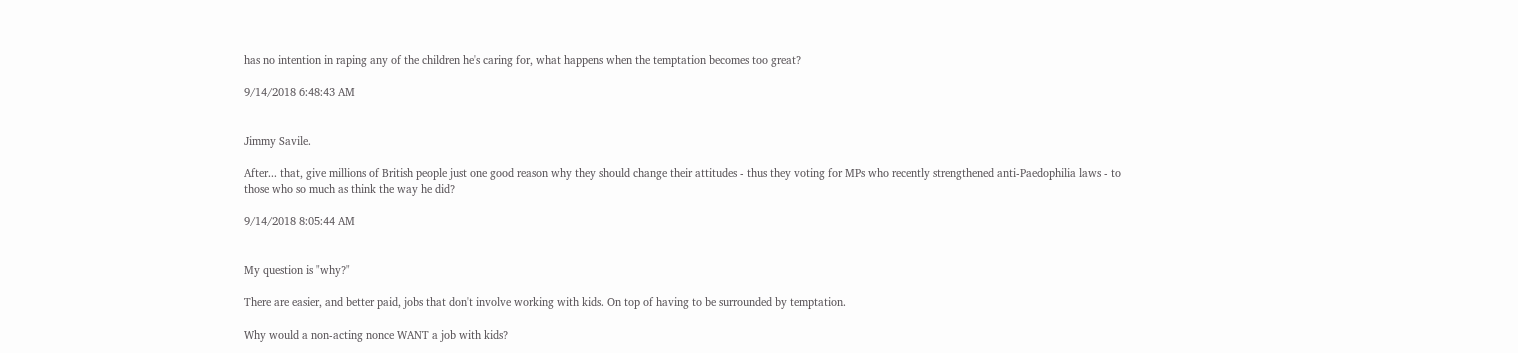has no intention in raping any of the children he's caring for, what happens when the temptation becomes too great?

9/14/2018 6:48:43 AM


Jimmy Savile.

After... that, give millions of British people just one good reason why they should change their attitudes - thus they voting for MPs who recently strengthened anti-Paedophilia laws - to those who so much as think the way he did?

9/14/2018 8:05:44 AM


My question is "why?"

There are easier, and better paid, jobs that don't involve working with kids. On top of having to be surrounded by temptation.

Why would a non-acting nonce WANT a job with kids?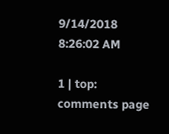9/14/2018 8:26:02 AM

1 | top: comments page